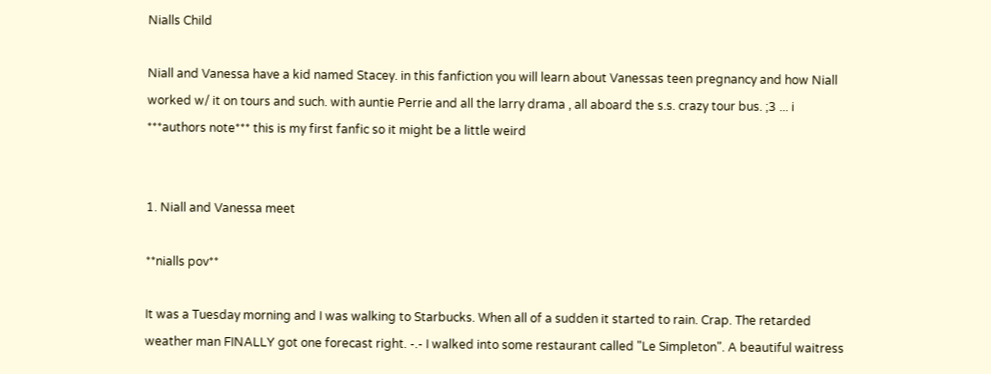Nialls Child

Niall and Vanessa have a kid named Stacey. in this fanfiction you will learn about Vanessas teen pregnancy and how Niall worked w/ it on tours and such. with auntie Perrie and all the larry drama , all aboard the s.s. crazy tour bus. ;3 ... i
***authors note*** this is my first fanfic so it might be a little weird


1. Niall and Vanessa meet

**nialls pov**

It was a Tuesday morning and I was walking to Starbucks. When all of a sudden it started to rain. Crap. The retarded weather man FINALLY got one forecast right. -.- I walked into some restaurant called "Le Simpleton". A beautiful waitress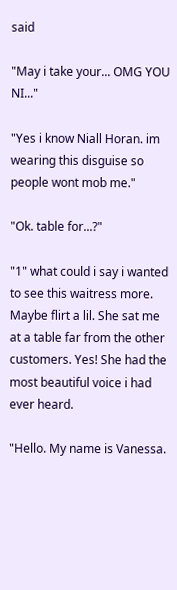said

"May i take your... OMG YOU NI..."

"Yes i know Niall Horan. im wearing this disguise so people wont mob me."

"Ok. table for...?"

"1" what could i say i wanted to see this waitress more. Maybe flirt a lil. She sat me at a table far from the other customers. Yes! She had the most beautiful voice i had ever heard.

"Hello. My name is Vanessa.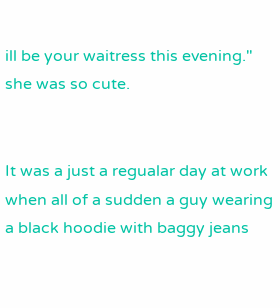ill be your waitress this evening." she was so cute.


It was a just a regualar day at work when all of a sudden a guy wearing a black hoodie with baggy jeans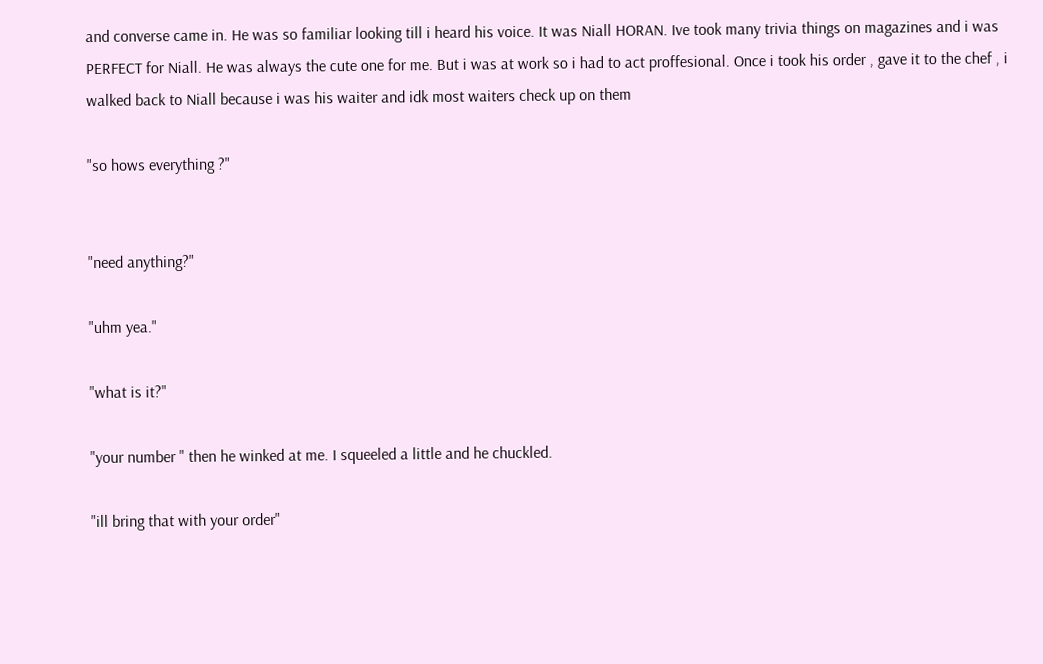and converse came in. He was so familiar looking till i heard his voice. It was Niall HORAN. Ive took many trivia things on magazines and i was PERFECT for Niall. He was always the cute one for me. But i was at work so i had to act proffesional. Once i took his order , gave it to the chef , i walked back to Niall because i was his waiter and idk most waiters check up on them

"so hows everything ?"


"need anything?"

"uhm yea."

"what is it?"

"your number " then he winked at me. I squeeled a little and he chuckled.

"ill bring that with your order"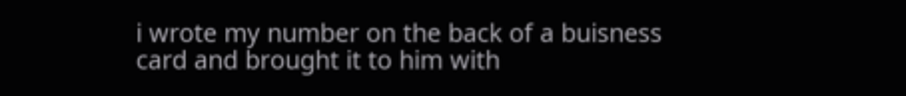i wrote my number on the back of a buisness card and brought it to him with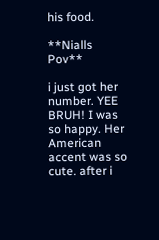his food.

**Nialls Pov**

i just got her number. YEE BRUH! I was so happy. Her American accent was so cute. after i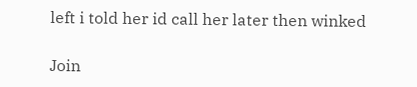left i told her id call her later then winked

Join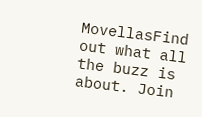MovellasFind out what all the buzz is about. Join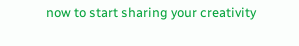now to start sharing your creativity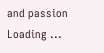and passion
Loading ...